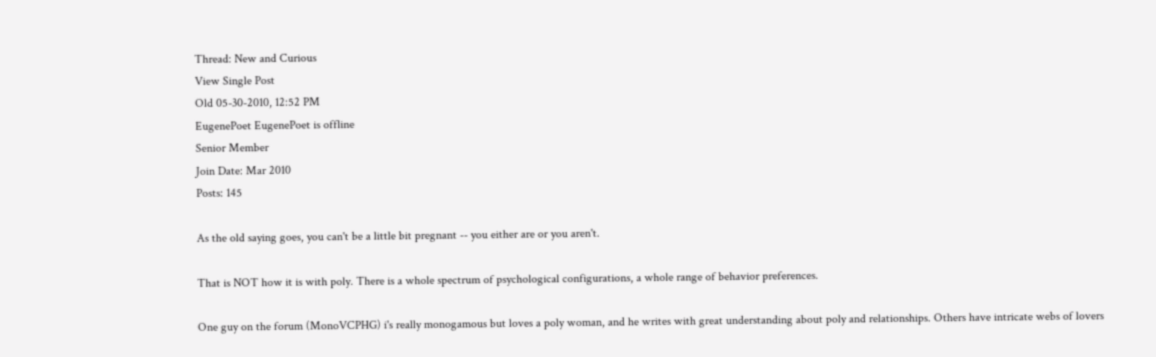Thread: New and Curious
View Single Post
Old 05-30-2010, 12:52 PM
EugenePoet EugenePoet is offline
Senior Member
Join Date: Mar 2010
Posts: 145

As the old saying goes, you can't be a little bit pregnant -- you either are or you aren't.

That is NOT how it is with poly. There is a whole spectrum of psychological configurations, a whole range of behavior preferences.

One guy on the forum (MonoVCPHG) i's really monogamous but loves a poly woman, and he writes with great understanding about poly and relationships. Others have intricate webs of lovers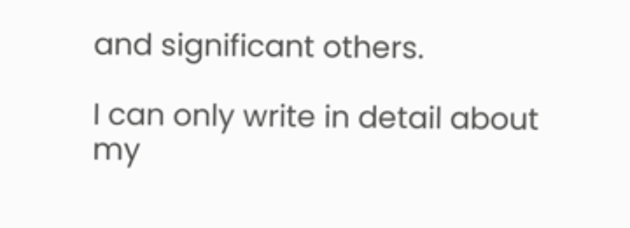and significant others.

I can only write in detail about my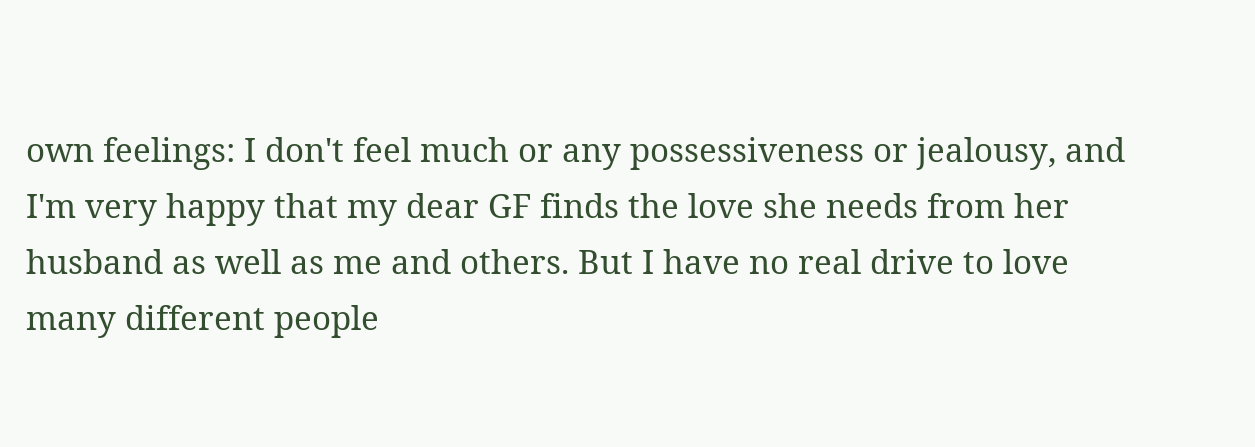own feelings: I don't feel much or any possessiveness or jealousy, and I'm very happy that my dear GF finds the love she needs from her husband as well as me and others. But I have no real drive to love many different people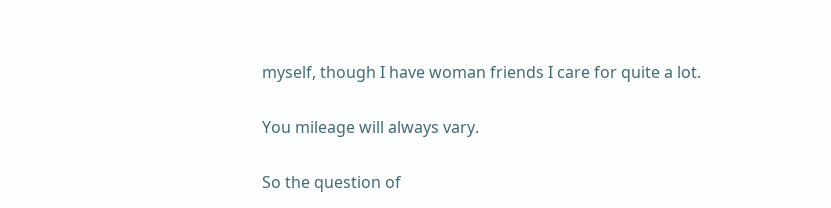myself, though I have woman friends I care for quite a lot.

You mileage will always vary.

So the question of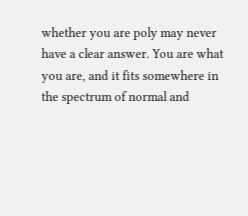whether you are poly may never have a clear answer. You are what you are, and it fits somewhere in the spectrum of normal and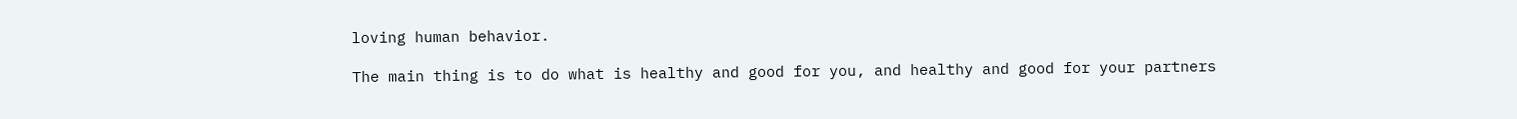loving human behavior.

The main thing is to do what is healthy and good for you, and healthy and good for your partners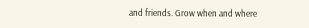and friends. Grow when and where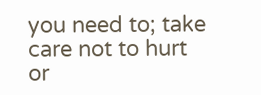you need to; take care not to hurt or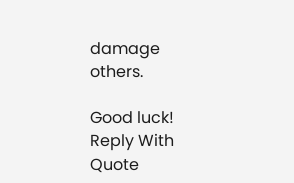damage others.

Good luck!
Reply With Quote